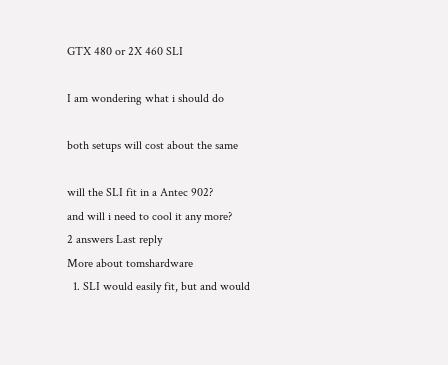GTX 480 or 2X 460 SLI

I am wondering what i should do

both setups will cost about the same

will the SLI fit in a Antec 902?
and will i need to cool it any more?
2 answers Last reply
More about tomshardware
  1. SLI would easily fit, but and would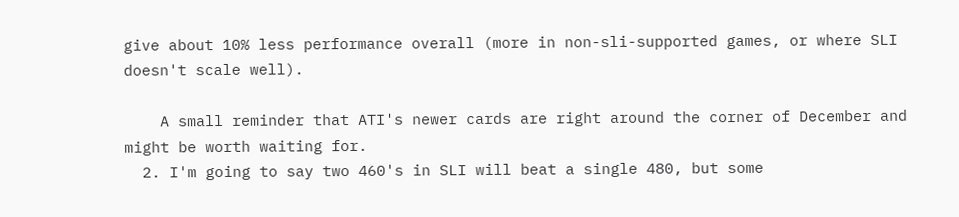give about 10% less performance overall (more in non-sli-supported games, or where SLI doesn't scale well).

    A small reminder that ATI's newer cards are right around the corner of December and might be worth waiting for.
  2. I'm going to say two 460's in SLI will beat a single 480, but some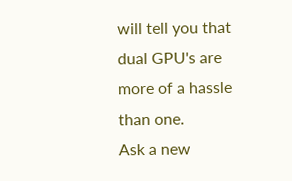will tell you that dual GPU's are more of a hassle than one.
Ask a new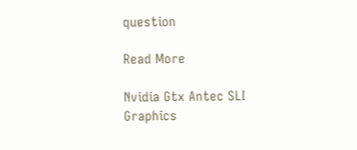question

Read More

Nvidia Gtx Antec SLI Graphics